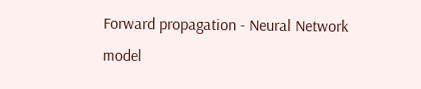Forward propagation - Neural Network model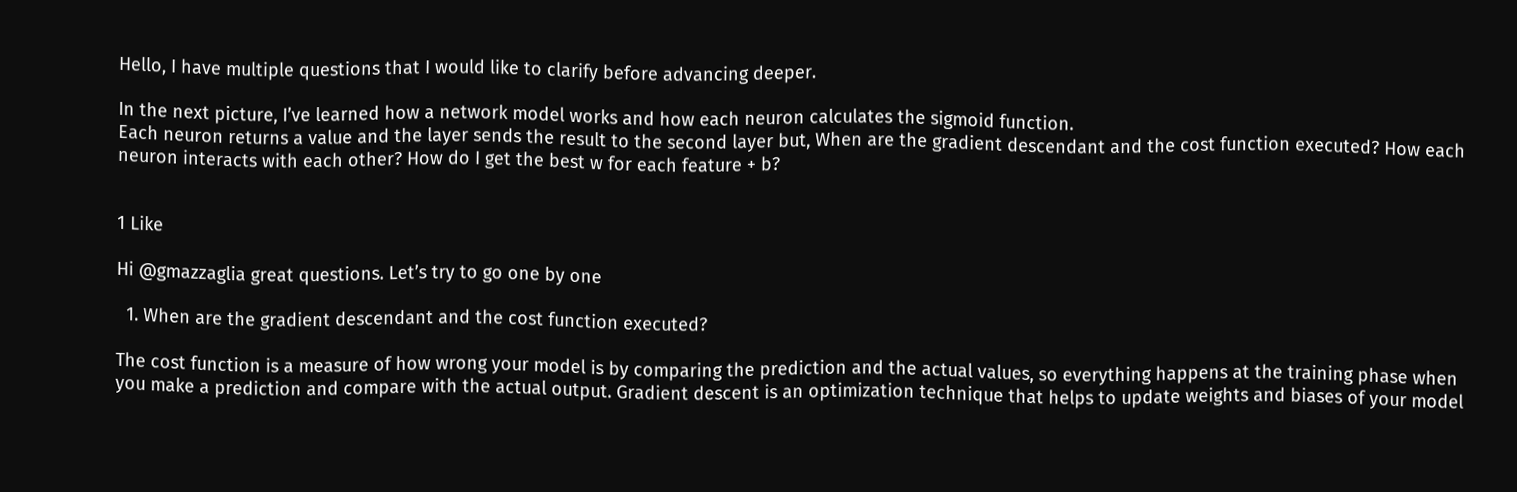Hello, I have multiple questions that I would like to clarify before advancing deeper.

In the next picture, I’ve learned how a network model works and how each neuron calculates the sigmoid function.
Each neuron returns a value and the layer sends the result to the second layer but, When are the gradient descendant and the cost function executed? How each neuron interacts with each other? How do I get the best w for each feature + b?


1 Like

Hi @gmazzaglia great questions. Let’s try to go one by one

  1. When are the gradient descendant and the cost function executed?

The cost function is a measure of how wrong your model is by comparing the prediction and the actual values, so everything happens at the training phase when you make a prediction and compare with the actual output. Gradient descent is an optimization technique that helps to update weights and biases of your model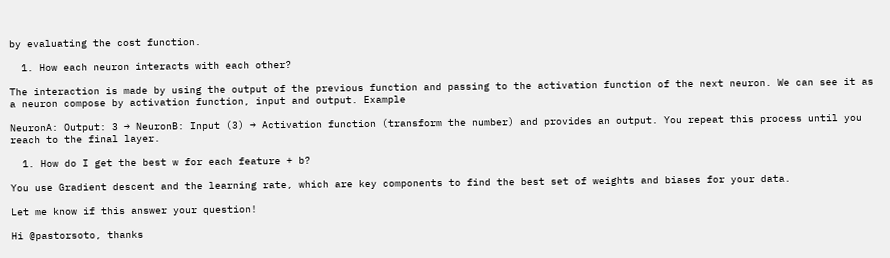by evaluating the cost function.

  1. How each neuron interacts with each other?

The interaction is made by using the output of the previous function and passing to the activation function of the next neuron. We can see it as a neuron compose by activation function, input and output. Example

NeuronA: Output: 3 → NeuronB: Input (3) → Activation function (transform the number) and provides an output. You repeat this process until you reach to the final layer.

  1. How do I get the best w for each feature + b?

You use Gradient descent and the learning rate, which are key components to find the best set of weights and biases for your data.

Let me know if this answer your question!

Hi @pastorsoto, thanks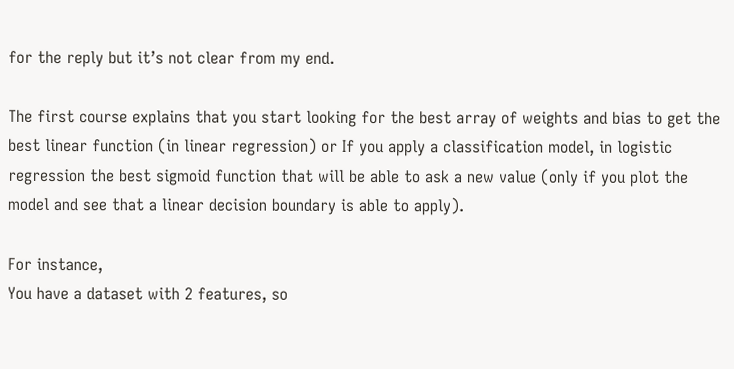for the reply but it’s not clear from my end.

The first course explains that you start looking for the best array of weights and bias to get the best linear function (in linear regression) or If you apply a classification model, in logistic regression the best sigmoid function that will be able to ask a new value (only if you plot the model and see that a linear decision boundary is able to apply).

For instance,
You have a dataset with 2 features, so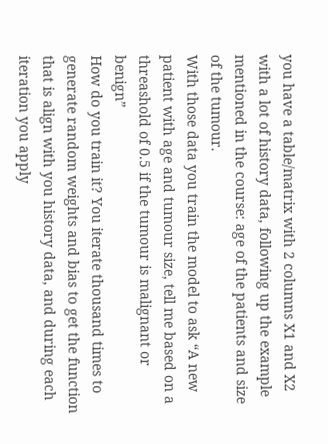you have a table/matrix with 2 columns X1 and X2 with a lot of history data, following up the example mentioned in the course: age of the patients and size of the tumour.
With those data you train the model to ask “A new patient with age and tumour size, tell me based on a threashold of 0.5 if the tumour is malignant or benign”
How do you train it? You iterate thousand times to generate random weights and bias to get the function that is align with you history data, and during each iteration you apply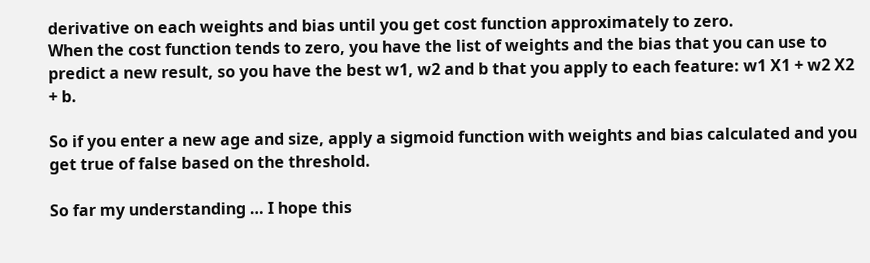derivative on each weights and bias until you get cost function approximately to zero.
When the cost function tends to zero, you have the list of weights and the bias that you can use to predict a new result, so you have the best w1, w2 and b that you apply to each feature: w1 X1 + w2 X2 + b.

So if you enter a new age and size, apply a sigmoid function with weights and bias calculated and you get true of false based on the threshold.

So far my understanding … I hope this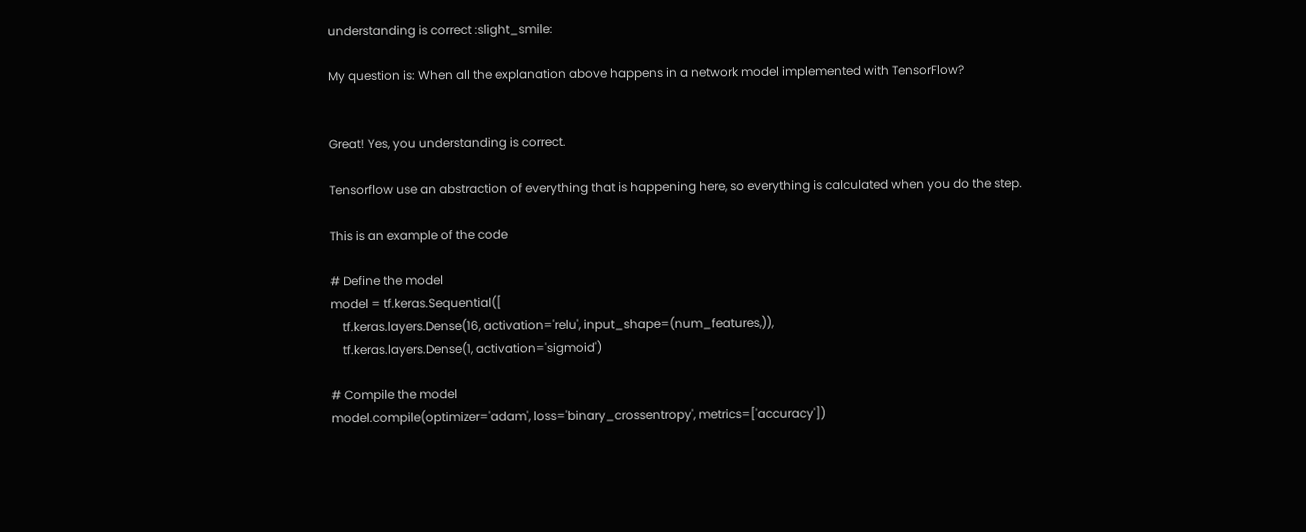understanding is correct :slight_smile:

My question is: When all the explanation above happens in a network model implemented with TensorFlow?


Great! Yes, you understanding is correct.

Tensorflow use an abstraction of everything that is happening here, so everything is calculated when you do the step.

This is an example of the code

# Define the model
model = tf.keras.Sequential([
    tf.keras.layers.Dense(16, activation='relu', input_shape=(num_features,)),
    tf.keras.layers.Dense(1, activation='sigmoid')

# Compile the model
model.compile(optimizer='adam', loss='binary_crossentropy', metrics=['accuracy'])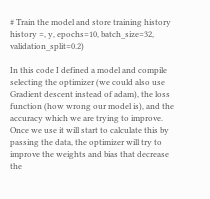# Train the model and store training history
history =, y, epochs=10, batch_size=32, validation_split=0.2)

In this code I defined a model and compile selecting the optimizer (we could also use Gradient descent instead of adam), the loss function (how wrong our model is), and the accuracy which we are trying to improve. Once we use it will start to calculate this by passing the data, the optimizer will try to improve the weights and bias that decrease the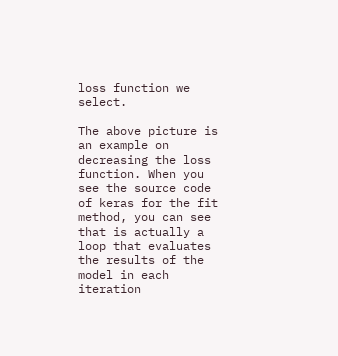loss function we select.

The above picture is an example on decreasing the loss function. When you see the source code of keras for the fit method, you can see that is actually a loop that evaluates the results of the model in each iteration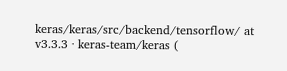keras/keras/src/backend/tensorflow/ at v3.3.3 · keras-team/keras (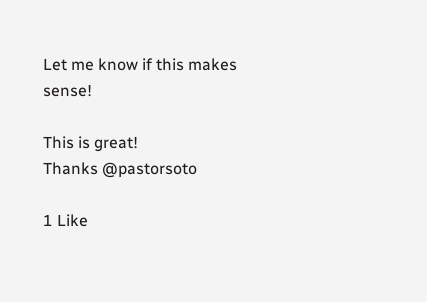Let me know if this makes sense!

This is great!
Thanks @pastorsoto

1 Like